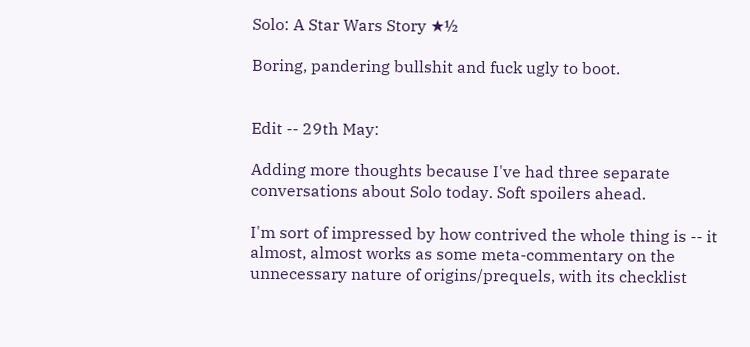Solo: A Star Wars Story ★½

Boring, pandering bullshit and fuck ugly to boot.


Edit -- 29th May:

Adding more thoughts because I've had three separate conversations about Solo today. Soft spoilers ahead.

I'm sort of impressed by how contrived the whole thing is -- it almost, almost works as some meta-commentary on the unnecessary nature of origins/prequels, with its checklist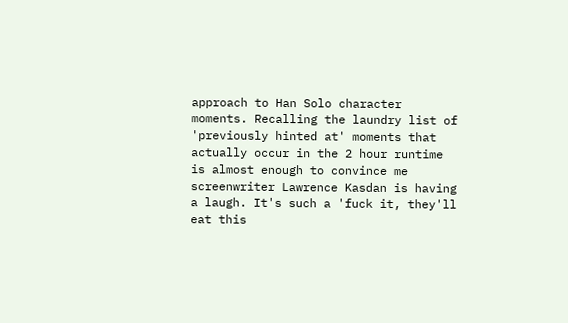approach to Han Solo character moments. Recalling the laundry list of 'previously hinted at' moments that actually occur in the 2 hour runtime is almost enough to convince me screenwriter Lawrence Kasdan is having a laugh. It's such a 'fuck it, they'll eat this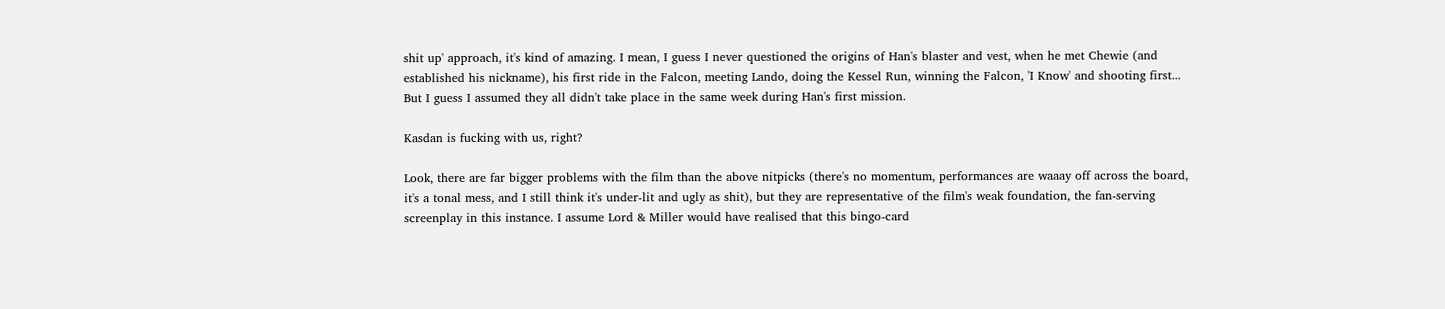shit up' approach, it's kind of amazing. I mean, I guess I never questioned the origins of Han's blaster and vest, when he met Chewie (and established his nickname), his first ride in the Falcon, meeting Lando, doing the Kessel Run, winning the Falcon, 'I Know' and shooting first... But I guess I assumed they all didn't take place in the same week during Han's first mission.

Kasdan is fucking with us, right?

Look, there are far bigger problems with the film than the above nitpicks (there's no momentum, performances are waaay off across the board, it's a tonal mess, and I still think it's under-lit and ugly as shit), but they are representative of the film's weak foundation, the fan-serving screenplay in this instance. I assume Lord & Miller would have realised that this bingo-card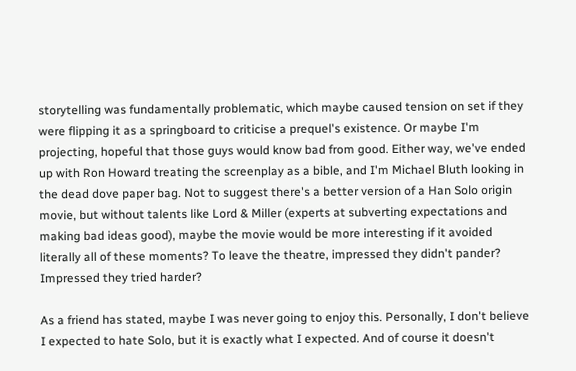storytelling was fundamentally problematic, which maybe caused tension on set if they were flipping it as a springboard to criticise a prequel's existence. Or maybe I'm projecting, hopeful that those guys would know bad from good. Either way, we've ended up with Ron Howard treating the screenplay as a bible, and I'm Michael Bluth looking in the dead dove paper bag. Not to suggest there's a better version of a Han Solo origin movie, but without talents like Lord & Miller (experts at subverting expectations and making bad ideas good), maybe the movie would be more interesting if it avoided literally all of these moments? To leave the theatre, impressed they didn't pander? Impressed they tried harder?

As a friend has stated, maybe I was never going to enjoy this. Personally, I don't believe I expected to hate Solo, but it is exactly what I expected. And of course it doesn't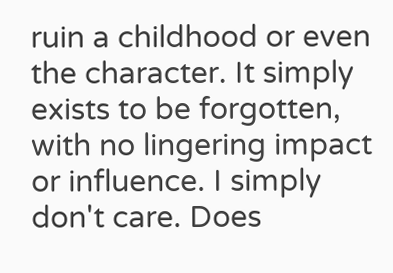ruin a childhood or even the character. It simply exists to be forgotten, with no lingering impact or influence. I simply don't care. Does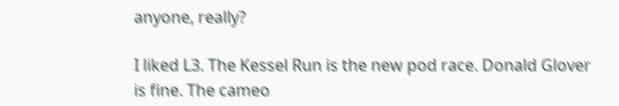anyone, really?

I liked L3. The Kessel Run is the new pod race. Donald Glover is fine. The cameo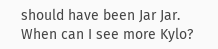should have been Jar Jar. When can I see more Kylo?